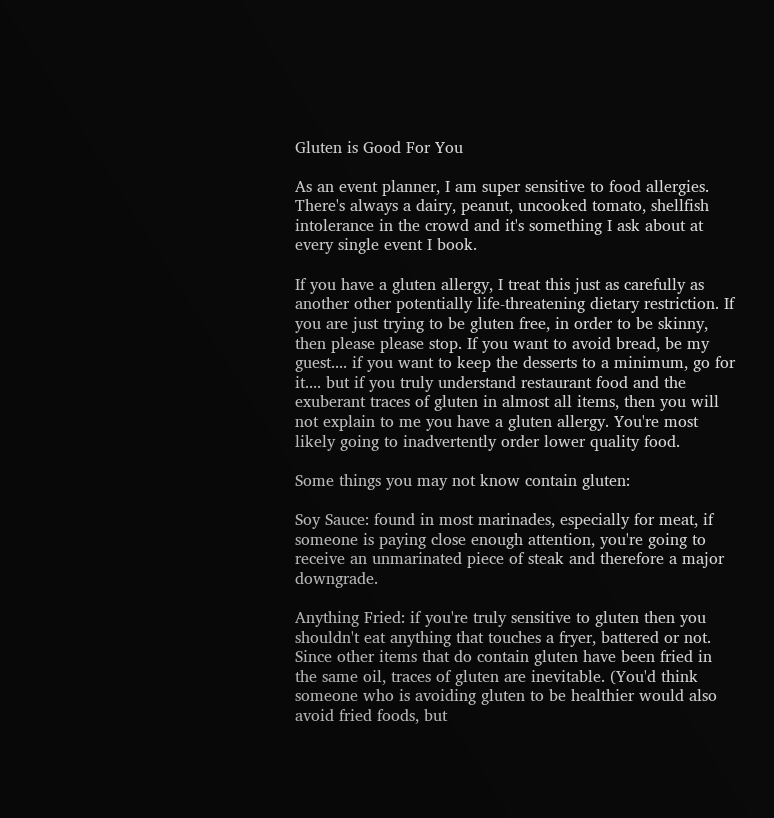Gluten is Good For You

As an event planner, I am super sensitive to food allergies. There's always a dairy, peanut, uncooked tomato, shellfish intolerance in the crowd and it's something I ask about at every single event I book.

If you have a gluten allergy, I treat this just as carefully as another other potentially life-threatening dietary restriction. If you are just trying to be gluten free, in order to be skinny, then please please stop. If you want to avoid bread, be my guest.... if you want to keep the desserts to a minimum, go for it.... but if you truly understand restaurant food and the exuberant traces of gluten in almost all items, then you will not explain to me you have a gluten allergy. You're most likely going to inadvertently order lower quality food.

Some things you may not know contain gluten:

Soy Sauce: found in most marinades, especially for meat, if someone is paying close enough attention, you're going to receive an unmarinated piece of steak and therefore a major downgrade.

Anything Fried: if you're truly sensitive to gluten then you shouldn't eat anything that touches a fryer, battered or not. Since other items that do contain gluten have been fried in the same oil, traces of gluten are inevitable. (You'd think someone who is avoiding gluten to be healthier would also avoid fried foods, but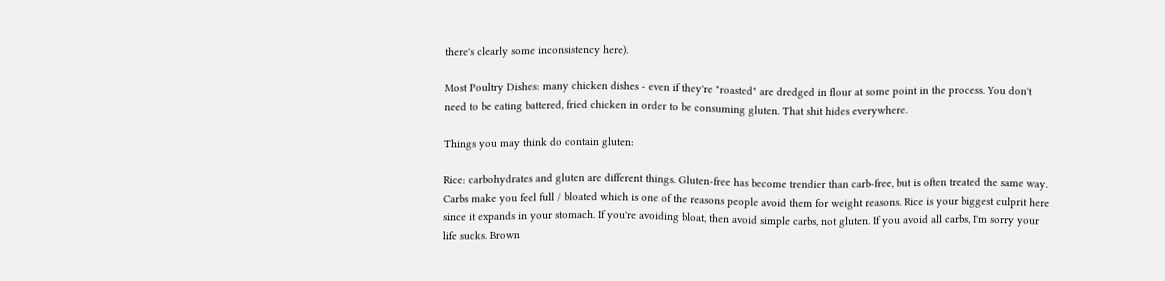there's clearly some inconsistency here).

Most Poultry Dishes: many chicken dishes - even if they're "roasted" are dredged in flour at some point in the process. You don't need to be eating battered, fried chicken in order to be consuming gluten. That shit hides everywhere.

Things you may think do contain gluten:

Rice: carbohydrates and gluten are different things. Gluten-free has become trendier than carb-free, but is often treated the same way. Carbs make you feel full / bloated which is one of the reasons people avoid them for weight reasons. Rice is your biggest culprit here since it expands in your stomach. If you're avoiding bloat, then avoid simple carbs, not gluten. If you avoid all carbs, I'm sorry your life sucks. Brown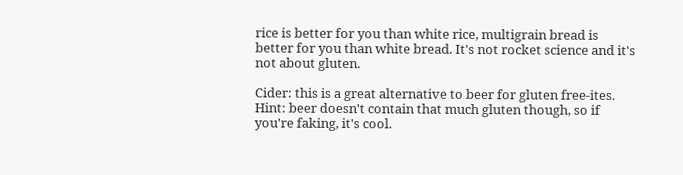rice is better for you than white rice, multigrain bread is better for you than white bread. It's not rocket science and it's not about gluten.

Cider: this is a great alternative to beer for gluten free-ites. Hint: beer doesn't contain that much gluten though, so if you're faking, it's cool.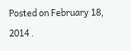Posted on February 18, 2014 .